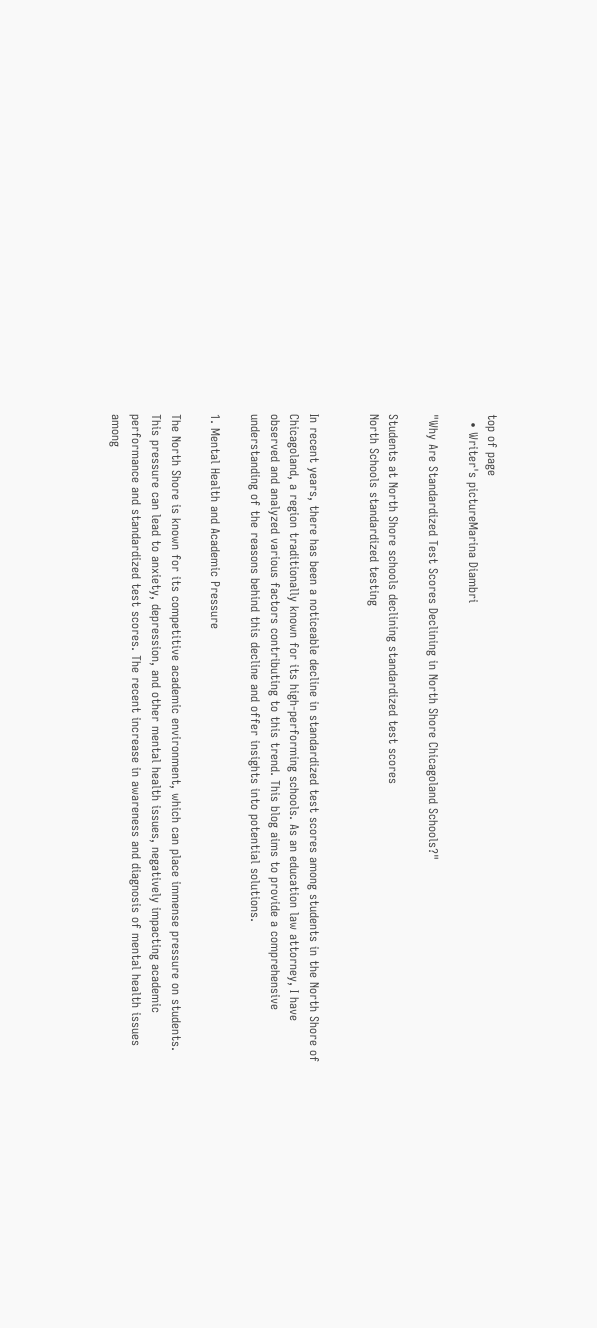top of page
  • Writer's pictureMarina Diambri

"Why Are Standardized Test Scores Declining in North Shore Chicagoland Schools?"

Students at North Shore schools declining standardized test scores
North Schools standardized testing


In recent years, there has been a noticeable decline in standardized test scores among students in the North Shore of Chicagoland, a region traditionally known for its high-performing schools. As an education law attorney, I have observed and analyzed various factors contributing to this trend. This blog aims to provide a comprehensive understanding of the reasons behind this decline and offer insights into potential solutions.

1. Mental Health and Academic Pressure

The North Shore is known for its competitive academic environment, which can place immense pressure on students. This pressure can lead to anxiety, depression, and other mental health issues, negatively impacting academic performance and standardized test scores. The recent increase in awareness and diagnosis of mental health issues among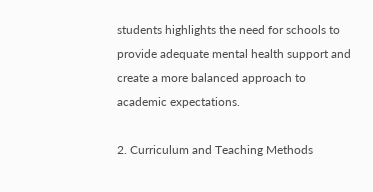students highlights the need for schools to provide adequate mental health support and create a more balanced approach to academic expectations.

2. Curriculum and Teaching Methods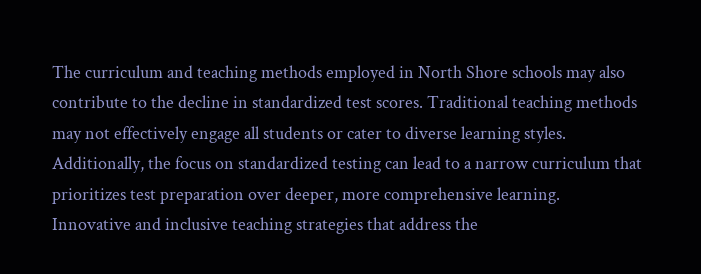The curriculum and teaching methods employed in North Shore schools may also contribute to the decline in standardized test scores. Traditional teaching methods may not effectively engage all students or cater to diverse learning styles. Additionally, the focus on standardized testing can lead to a narrow curriculum that prioritizes test preparation over deeper, more comprehensive learning. Innovative and inclusive teaching strategies that address the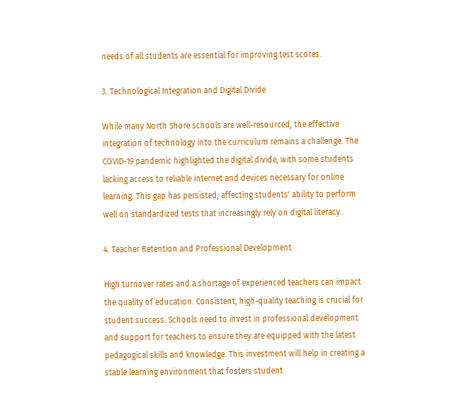needs of all students are essential for improving test scores.

3. Technological Integration and Digital Divide

While many North Shore schools are well-resourced, the effective integration of technology into the curriculum remains a challenge. The COVID-19 pandemic highlighted the digital divide, with some students lacking access to reliable internet and devices necessary for online learning. This gap has persisted, affecting students' ability to perform well on standardized tests that increasingly rely on digital literacy.

4. Teacher Retention and Professional Development

High turnover rates and a shortage of experienced teachers can impact the quality of education. Consistent, high-quality teaching is crucial for student success. Schools need to invest in professional development and support for teachers to ensure they are equipped with the latest pedagogical skills and knowledge. This investment will help in creating a stable learning environment that fosters student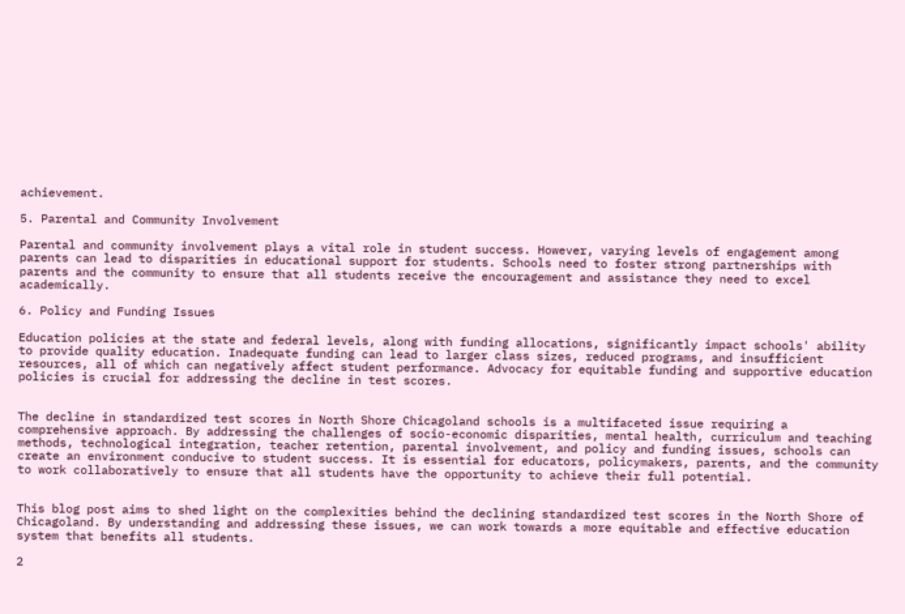achievement.

5. Parental and Community Involvement

Parental and community involvement plays a vital role in student success. However, varying levels of engagement among parents can lead to disparities in educational support for students. Schools need to foster strong partnerships with parents and the community to ensure that all students receive the encouragement and assistance they need to excel academically.

6. Policy and Funding Issues

Education policies at the state and federal levels, along with funding allocations, significantly impact schools' ability to provide quality education. Inadequate funding can lead to larger class sizes, reduced programs, and insufficient resources, all of which can negatively affect student performance. Advocacy for equitable funding and supportive education policies is crucial for addressing the decline in test scores.


The decline in standardized test scores in North Shore Chicagoland schools is a multifaceted issue requiring a comprehensive approach. By addressing the challenges of socio-economic disparities, mental health, curriculum and teaching methods, technological integration, teacher retention, parental involvement, and policy and funding issues, schools can create an environment conducive to student success. It is essential for educators, policymakers, parents, and the community to work collaboratively to ensure that all students have the opportunity to achieve their full potential.


This blog post aims to shed light on the complexities behind the declining standardized test scores in the North Shore of Chicagoland. By understanding and addressing these issues, we can work towards a more equitable and effective education system that benefits all students.

2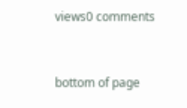views0 comments


bottom of page